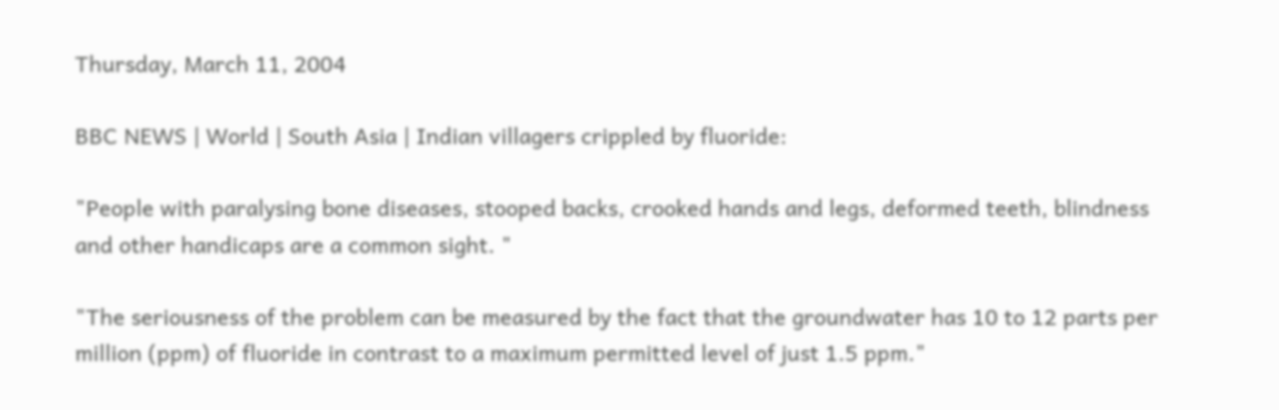Thursday, March 11, 2004

BBC NEWS | World | South Asia | Indian villagers crippled by fluoride:

"People with paralysing bone diseases, stooped backs, crooked hands and legs, deformed teeth, blindness and other handicaps are a common sight. "

"The seriousness of the problem can be measured by the fact that the groundwater has 10 to 12 parts per million (ppm) of fluoride in contrast to a maximum permitted level of just 1.5 ppm."